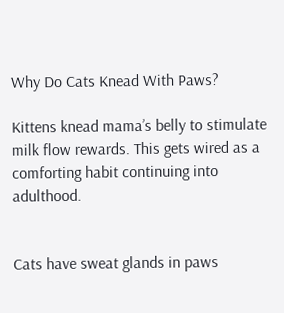Why Do Cats Knead With Paws?

Kittens knead mama’s belly to stimulate milk flow rewards. This gets wired as a comforting habit continuing into adulthood.


Cats have sweat glands in paws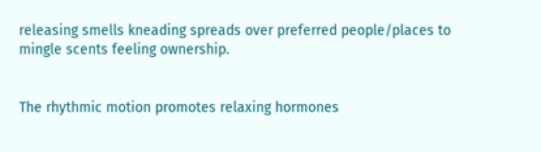releasing smells kneading spreads over preferred people/places to mingle scents feeling ownership.


The rhythmic motion promotes relaxing hormones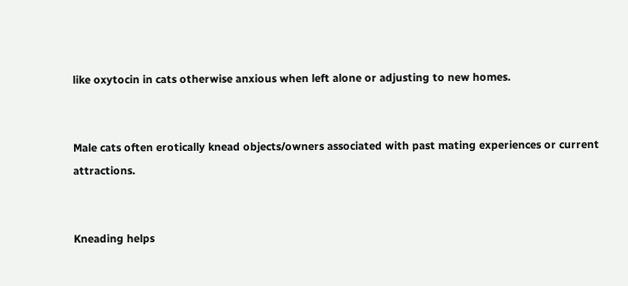like oxytocin in cats otherwise anxious when left alone or adjusting to new homes.


Male cats often erotically knead objects/owners associated with past mating experiences or current attractions.


Kneading helps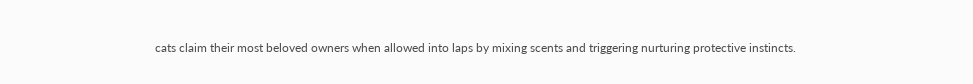cats claim their most beloved owners when allowed into laps by mixing scents and triggering nurturing protective instincts.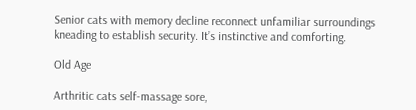Senior cats with memory decline reconnect unfamiliar surroundings kneading to establish security. It’s instinctive and comforting.

Old Age

Arthritic cats self-massage sore,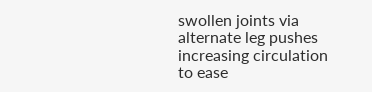swollen joints via alternate leg pushes increasing circulation to ease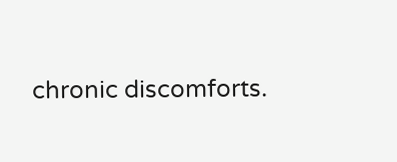chronic discomforts.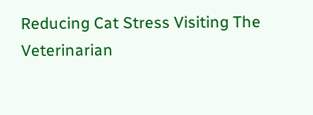Reducing Cat Stress Visiting The Veterinarian